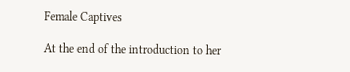Female Captives

At the end of the introduction to her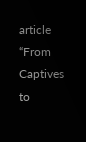article “From Captives to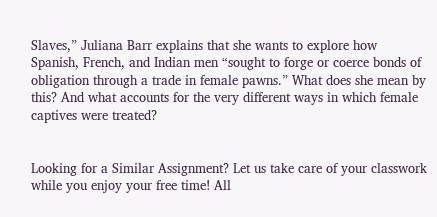Slaves,” Juliana Barr explains that she wants to explore how Spanish, French, and Indian men “sought to forge or coerce bonds of obligation through a trade in female pawns.” What does she mean by this? And what accounts for the very different ways in which female captives were treated?


Looking for a Similar Assignment? Let us take care of your classwork while you enjoy your free time! All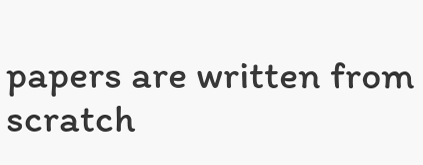papers are written from scratch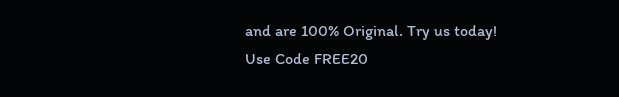and are 100% Original. Try us today! Use Code FREE20